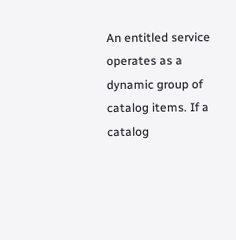An entitled service operates as a dynamic group of catalog items. If a catalog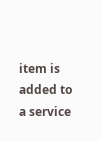item is added to a service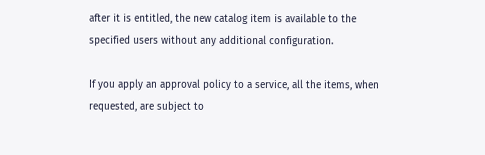after it is entitled, the new catalog item is available to the specified users without any additional configuration.

If you apply an approval policy to a service, all the items, when requested, are subject to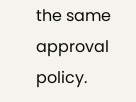the same approval policy.